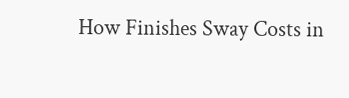How Finishes Sway Costs in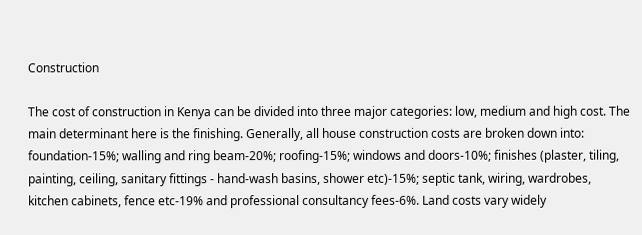Construction

The cost of construction in Kenya can be divided into three major categories: low, medium and high cost. The main determinant here is the finishing. Generally, all house construction costs are broken down into: foundation-15%; walling and ring beam-20%; roofing-15%; windows and doors-10%; finishes (plaster, tiling, painting, ceiling, sanitary fittings - hand-wash basins, shower etc)-15%; septic tank, wiring, wardrobes, kitchen cabinets, fence etc-19% and professional consultancy fees-6%. Land costs vary widely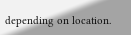depending on location.